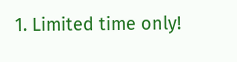1. Limited time only!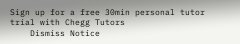Sign up for a free 30min personal tutor trial with Chegg Tutors
    Dismiss Notice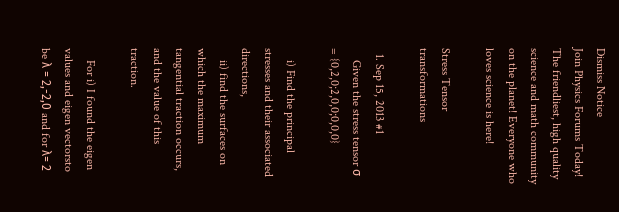Dismiss Notice
Join Physics Forums Today!
The friendliest, high quality science and math community on the planet! Everyone who loves science is here!

Stress Tensor transformations

  1. Sep 15, 2013 #1
    Given the stress tensor σ = {0,2,0;2,0,0;0,0,0}

    i) Find the principal stresses and their associated directions,
    ii) find the surfaces on which the maximum tangential traction occurs, and the value of this traction.

    For i) I found the eigen values and eigen vectorsto be λ = 2,-2,0 and for λ= 2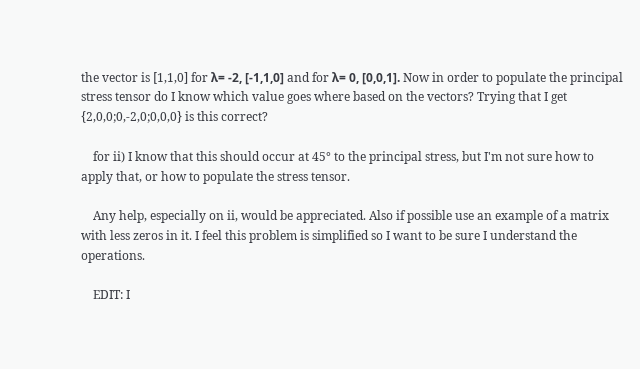the vector is [1,1,0] for λ= -2, [-1,1,0] and for λ= 0, [0,0,1]. Now in order to populate the principal stress tensor do I know which value goes where based on the vectors? Trying that I get {2,0,0;0,-2,0;0,0,0} is this correct?

    for ii) I know that this should occur at 45° to the principal stress, but I'm not sure how to apply that, or how to populate the stress tensor.

    Any help, especially on ii, would be appreciated. Also if possible use an example of a matrix with less zeros in it. I feel this problem is simplified so I want to be sure I understand the operations.

    EDIT: I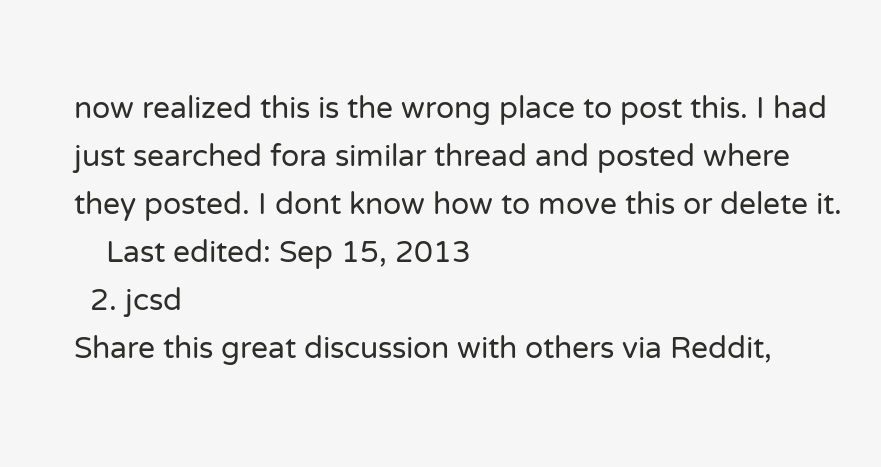now realized this is the wrong place to post this. I had just searched fora similar thread and posted where they posted. I dont know how to move this or delete it.
    Last edited: Sep 15, 2013
  2. jcsd
Share this great discussion with others via Reddit,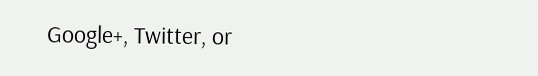Google+, Twitter, or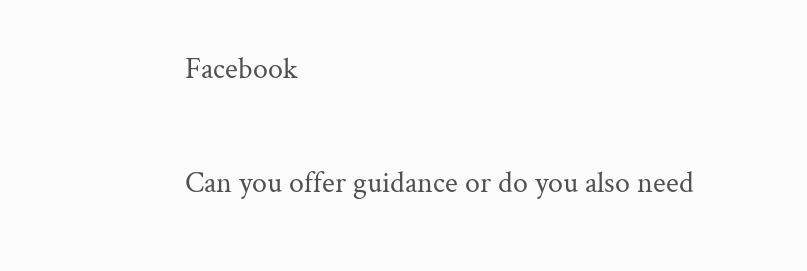Facebook

Can you offer guidance or do you also need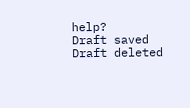help?
Draft saved Draft deleted